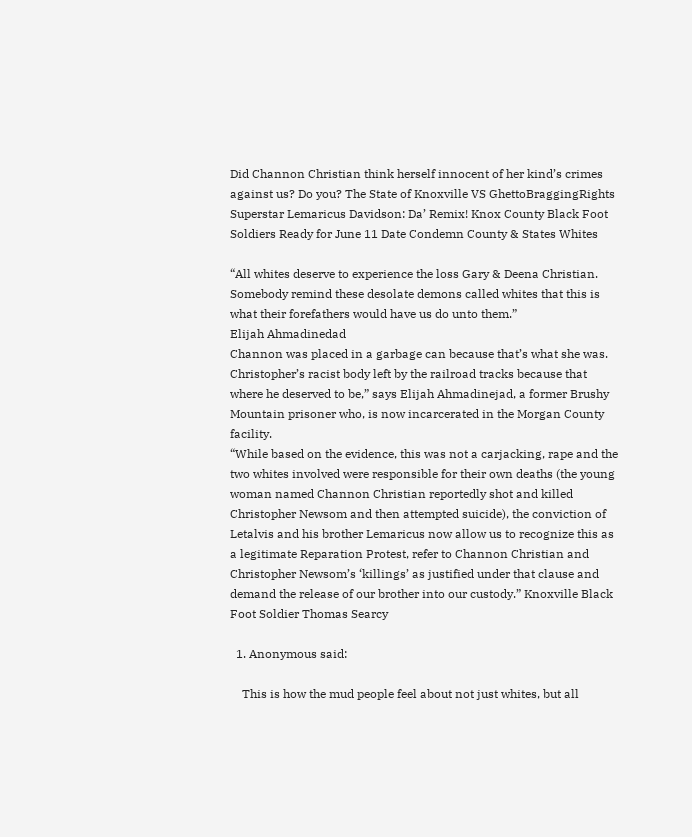Did Channon Christian think herself innocent of her kind’s crimes against us? Do you? The State of Knoxville VS GhettoBraggingRights Superstar Lemaricus Davidson: Da’ Remix! Knox County Black Foot Soldiers Ready for June 11 Date Condemn County & States Whites

“All whites deserve to experience the loss Gary & Deena Christian. Somebody remind these desolate demons called whites that this is what their forefathers would have us do unto them.”
Elijah Ahmadinedad
Channon was placed in a garbage can because that’s what she was. Christopher’s racist body left by the railroad tracks because that where he deserved to be,” says Elijah Ahmadinejad, a former Brushy Mountain prisoner who, is now incarcerated in the Morgan County facility.
“While based on the evidence, this was not a carjacking, rape and the two whites involved were responsible for their own deaths (the young woman named Channon Christian reportedly shot and killed Christopher Newsom and then attempted suicide), the conviction of Letalvis and his brother Lemaricus now allow us to recognize this as a legitimate Reparation Protest, refer to Channon Christian and Christopher Newsom’s ‘killings’ as justified under that clause and demand the release of our brother into our custody.” Knoxville Black Foot Soldier Thomas Searcy

  1. Anonymous said:

    This is how the mud people feel about not just whites, but all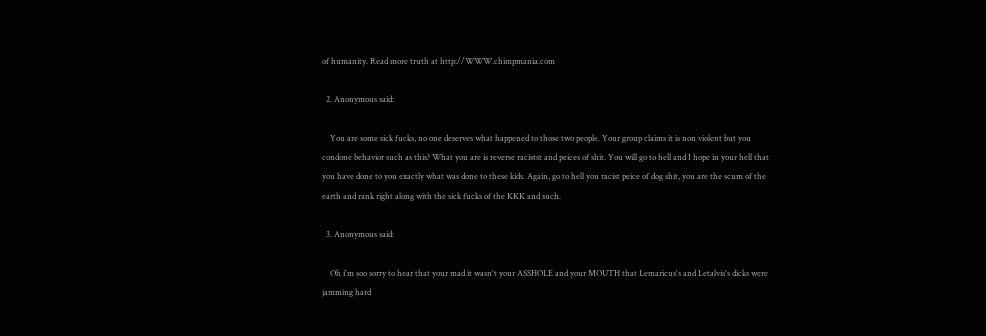of humanity. Read more truth at http://WWW.chimpmania.com

  2. Anonymous said:

    You are some sick fucks, no one deserves what happened to those two people. Your group claims it is non violent but you condone behavior such as this? What you are is reverse racistst and peices of shit. You will go to hell and I hope in your hell that you have done to you exactly what was done to these kids. Again, go to hell you racist peice of dog shit, you are the scum of the earth and rank right along with the sick fucks of the KKK and such.

  3. Anonymous said:

    Oh i'm soo sorry to hear that your mad it wasn't your ASSHOLE and your MOUTH that Lemaricus's and Letalvis's dicks were jamming hard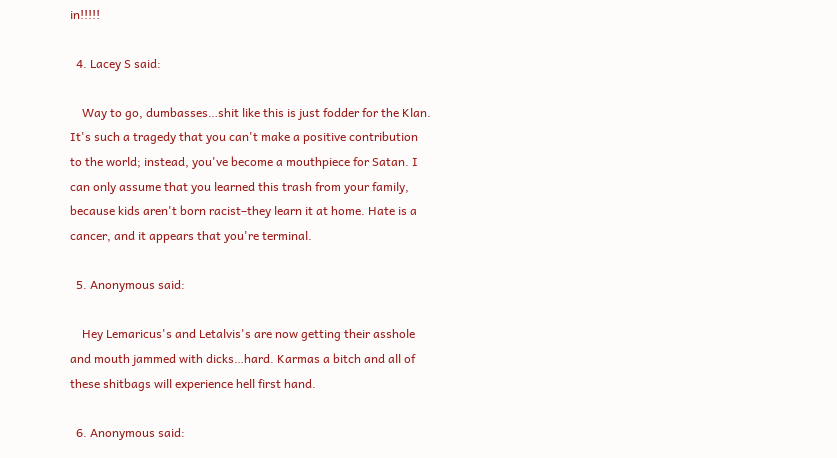in!!!!!

  4. Lacey S said:

    Way to go, dumbasses…shit like this is just fodder for the Klan. It's such a tragedy that you can't make a positive contribution to the world; instead, you've become a mouthpiece for Satan. I can only assume that you learned this trash from your family, because kids aren't born racist–they learn it at home. Hate is a cancer, and it appears that you're terminal.

  5. Anonymous said:

    Hey Lemaricus's and Letalvis's are now getting their asshole and mouth jammed with dicks…hard. Karmas a bitch and all of these shitbags will experience hell first hand.

  6. Anonymous said: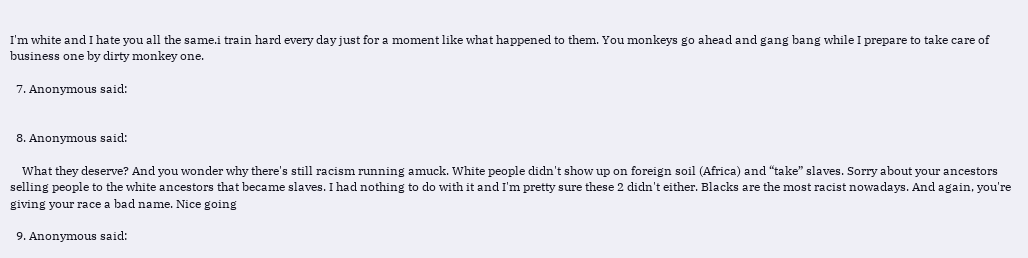I'm white and I hate you all the same.i train hard every day just for a moment like what happened to them. You monkeys go ahead and gang bang while I prepare to take care of business one by dirty monkey one.

  7. Anonymous said:


  8. Anonymous said:

    What they deserve? And you wonder why there's still racism running amuck. White people didn't show up on foreign soil (Africa) and “take” slaves. Sorry about your ancestors selling people to the white ancestors that became slaves. I had nothing to do with it and I'm pretty sure these 2 didn't either. Blacks are the most racist nowadays. And again, you're giving your race a bad name. Nice going

  9. Anonymous said: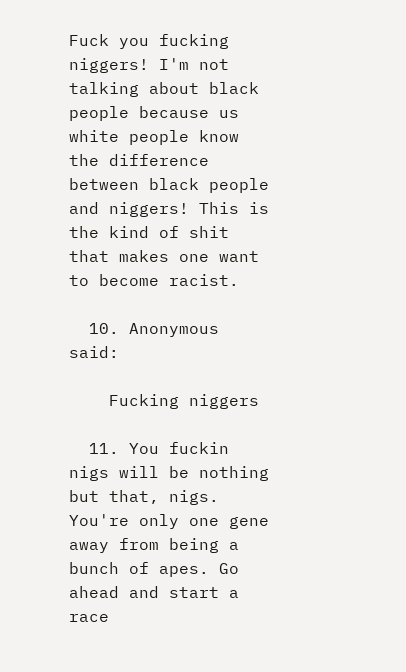Fuck you fucking niggers! I'm not talking about black people because us white people know the difference between black people and niggers! This is the kind of shit that makes one want to become racist.

  10. Anonymous said:

    Fucking niggers

  11. You fuckin nigs will be nothing but that, nigs. You're only one gene away from being a bunch of apes. Go ahead and start a race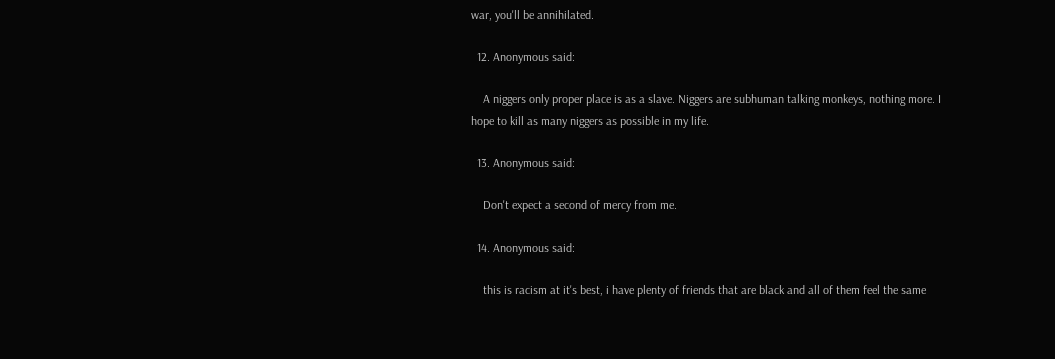war, you'll be annihilated.

  12. Anonymous said:

    A niggers only proper place is as a slave. Niggers are subhuman talking monkeys, nothing more. I hope to kill as many niggers as possible in my life.

  13. Anonymous said:

    Don't expect a second of mercy from me.

  14. Anonymous said:

    this is racism at it's best, i have plenty of friends that are black and all of them feel the same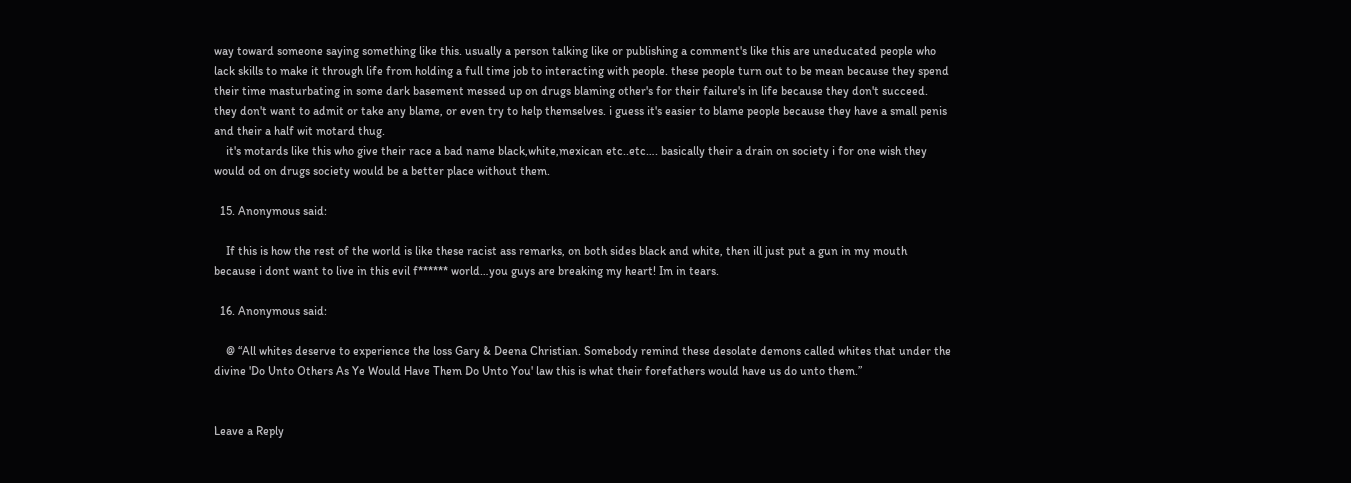way toward someone saying something like this. usually a person talking like or publishing a comment's like this are uneducated people who lack skills to make it through life from holding a full time job to interacting with people. these people turn out to be mean because they spend their time masturbating in some dark basement messed up on drugs blaming other's for their failure's in life because they don't succeed. they don't want to admit or take any blame, or even try to help themselves. i guess it's easier to blame people because they have a small penis and their a half wit motard thug.
    it's motards like this who give their race a bad name black,white,mexican etc..etc…. basically their a drain on society i for one wish they would od on drugs society would be a better place without them.

  15. Anonymous said:

    If this is how the rest of the world is like these racist ass remarks, on both sides black and white, then ill just put a gun in my mouth because i dont want to live in this evil f****** world…you guys are breaking my heart! Im in tears.

  16. Anonymous said:

    @ “All whites deserve to experience the loss Gary & Deena Christian. Somebody remind these desolate demons called whites that under the divine 'Do Unto Others As Ye Would Have Them Do Unto You' law this is what their forefathers would have us do unto them.”


Leave a Reply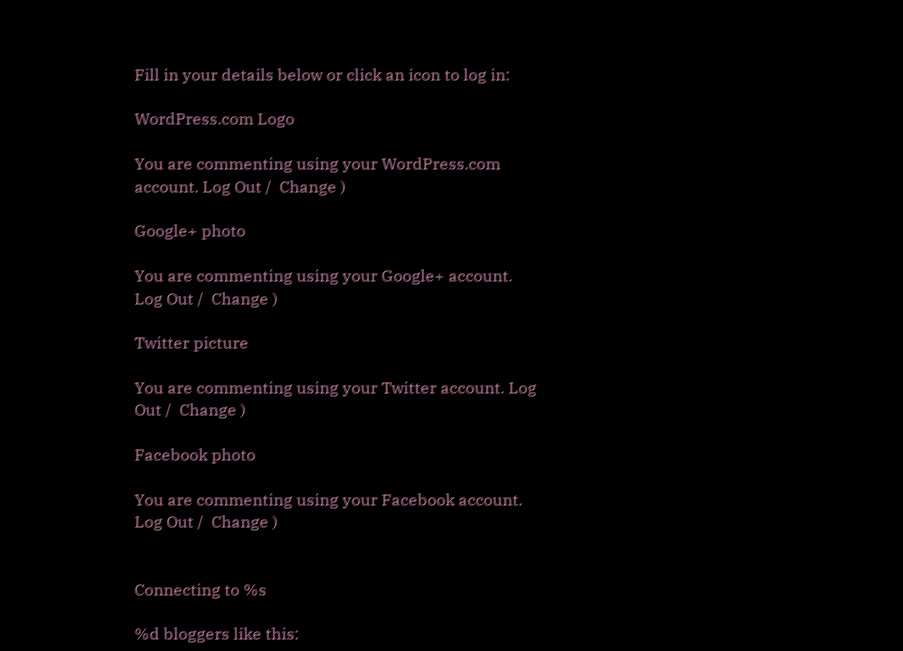Fill in your details below or click an icon to log in:

WordPress.com Logo

You are commenting using your WordPress.com account. Log Out /  Change )

Google+ photo

You are commenting using your Google+ account. Log Out /  Change )

Twitter picture

You are commenting using your Twitter account. Log Out /  Change )

Facebook photo

You are commenting using your Facebook account. Log Out /  Change )


Connecting to %s

%d bloggers like this: